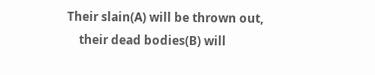Their slain(A) will be thrown out,
    their dead bodies(B) will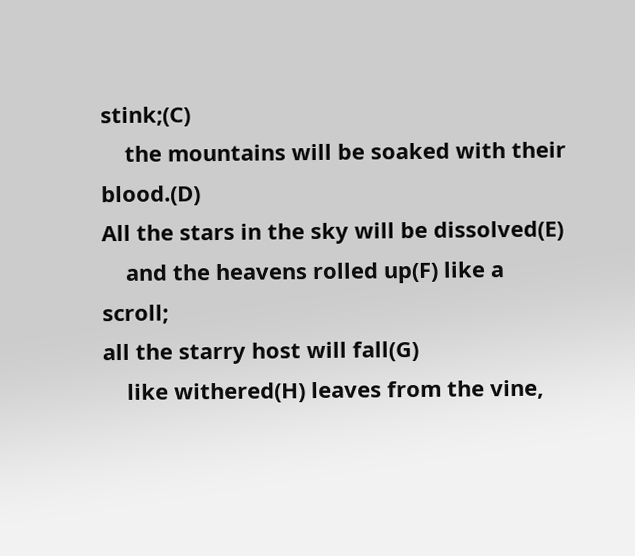stink;(C)
    the mountains will be soaked with their blood.(D)
All the stars in the sky will be dissolved(E)
    and the heavens rolled up(F) like a scroll;
all the starry host will fall(G)
    like withered(H) leaves from the vine,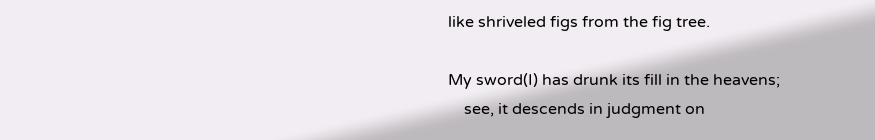like shriveled figs from the fig tree.

My sword(I) has drunk its fill in the heavens;
    see, it descends in judgment on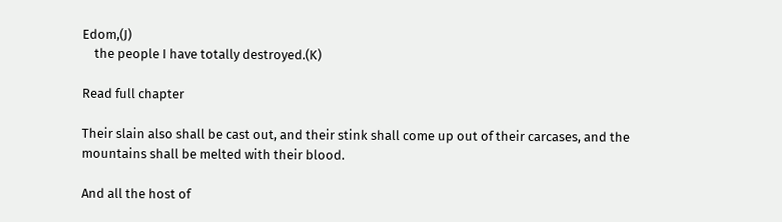Edom,(J)
    the people I have totally destroyed.(K)

Read full chapter

Their slain also shall be cast out, and their stink shall come up out of their carcases, and the mountains shall be melted with their blood.

And all the host of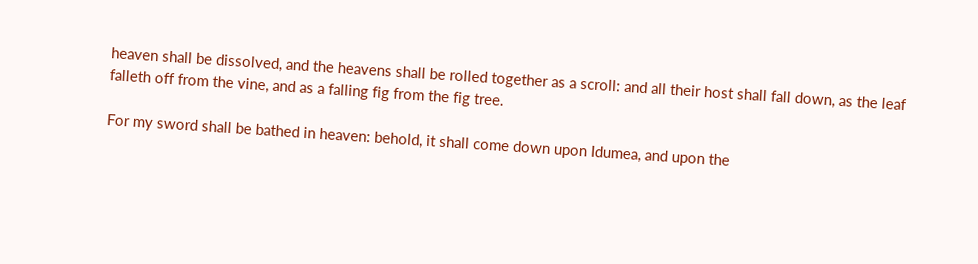heaven shall be dissolved, and the heavens shall be rolled together as a scroll: and all their host shall fall down, as the leaf falleth off from the vine, and as a falling fig from the fig tree.

For my sword shall be bathed in heaven: behold, it shall come down upon Idumea, and upon the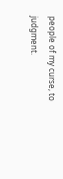people of my curse, to judgment.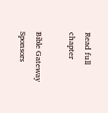Read full chapter

Bible Gateway Sponsors